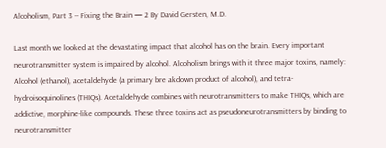Alcoholism, Part 3 -- Fixing the Brain — 2 By David Gersten, M.D.

Last month we looked at the devastating impact that alcohol has on the brain. Every important neurotransmitter system is impaired by alcohol. Alcoholism brings with it three major toxins, namely: Alcohol (ethanol), acetaldehyde (a primary bre akdown product of alcohol), and tetra-hydroisoquinolines (THIQs). Acetaldehyde combines with neurotransmitters to make THIQs, which are addictive, morphine-like compounds. These three toxins act as pseudoneurotransmitters by binding to neurotransmitter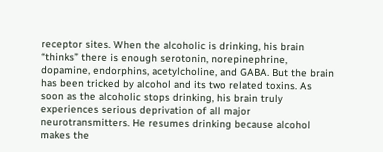receptor sites. When the alcoholic is drinking, his brain “thinks” there is enough serotonin, norepinephrine, dopamine, endorphins, acetylcholine, and GABA. But the brain has been tricked by alcohol and its two related toxins. As soon as the alcoholic stops drinking, his brain truly experiences serious deprivation of all major neurotransmitters. He resumes drinking because alcohol makes the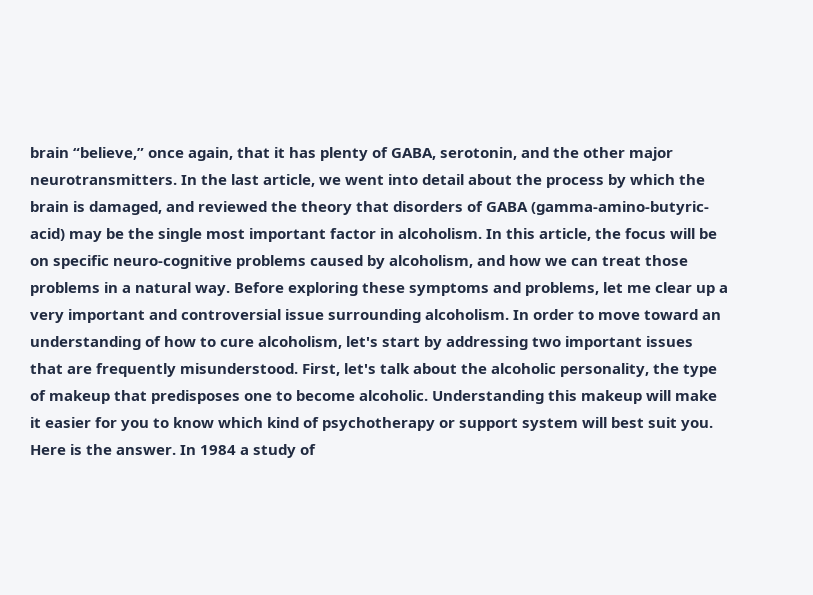brain “believe,” once again, that it has plenty of GABA, serotonin, and the other major neurotransmitters. In the last article, we went into detail about the process by which the brain is damaged, and reviewed the theory that disorders of GABA (gamma-amino-butyric-acid) may be the single most important factor in alcoholism. In this article, the focus will be on specific neuro-cognitive problems caused by alcoholism, and how we can treat those problems in a natural way. Before exploring these symptoms and problems, let me clear up a very important and controversial issue surrounding alcoholism. In order to move toward an understanding of how to cure alcoholism, let's start by addressing two important issues that are frequently misunderstood. First, let's talk about the alcoholic personality, the type of makeup that predisposes one to become alcoholic. Understanding this makeup will make it easier for you to know which kind of psychotherapy or support system will best suit you. Here is the answer. In 1984 a study of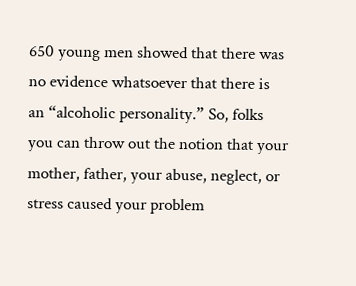650 young men showed that there was no evidence whatsoever that there is an “alcoholic personality.” So, folks you can throw out the notion that your mother, father, your abuse, neglect, or stress caused your problem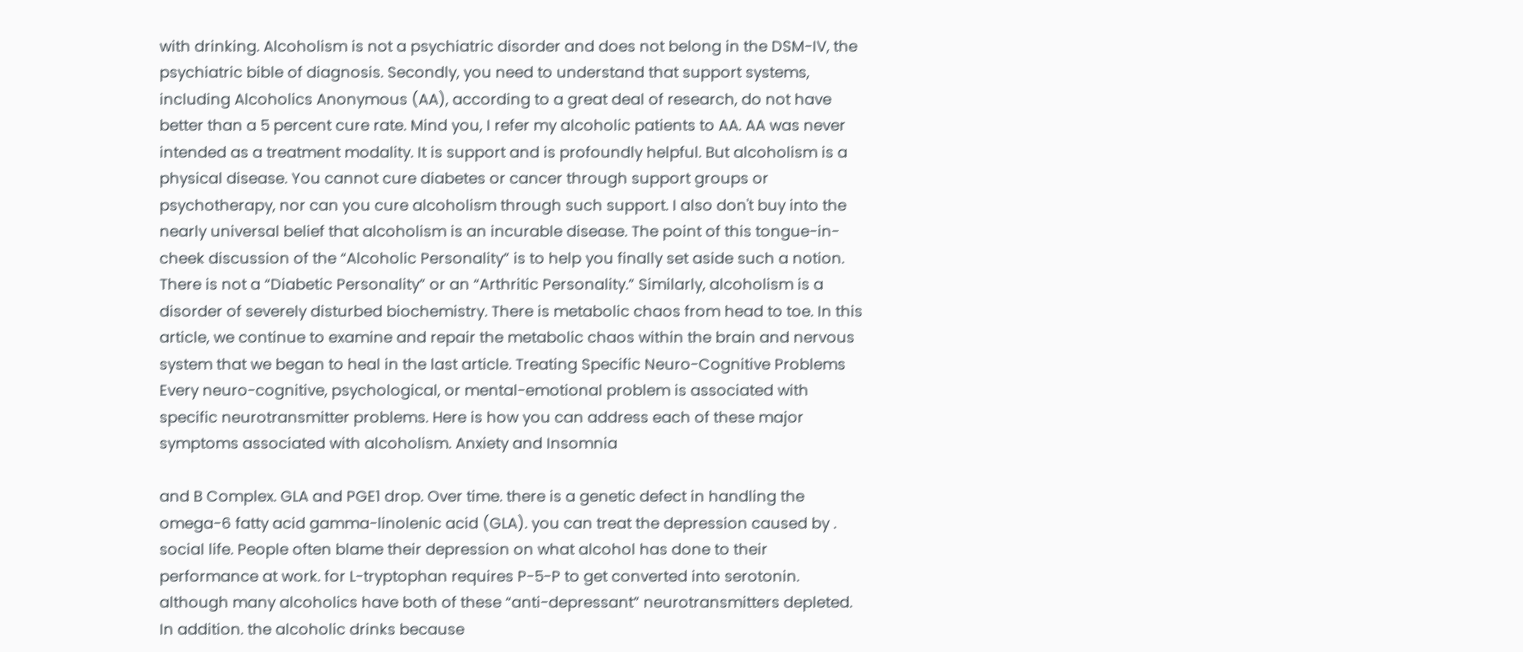with drinking. Alcoholism is not a psychiatric disorder and does not belong in the DSM-IV, the psychiatric bible of diagnosis. Secondly, you need to understand that support systems, including Alcoholics Anonymous (AA), according to a great deal of research, do not have better than a 5 percent cure rate. Mind you, I refer my alcoholic patients to AA. AA was never intended as a treatment modality. It is support and is profoundly helpful. But alcoholism is a physical disease. You cannot cure diabetes or cancer through support groups or psychotherapy, nor can you cure alcoholism through such support. I also don't buy into the nearly universal belief that alcoholism is an incurable disease. The point of this tongue-in-cheek discussion of the “Alcoholic Personality” is to help you finally set aside such a notion. There is not a “Diabetic Personality” or an “Arthritic Personality.” Similarly, alcoholism is a disorder of severely disturbed biochemistry. There is metabolic chaos from head to toe. In this article, we continue to examine and repair the metabolic chaos within the brain and nervous system that we began to heal in the last article. Treating Specific Neuro-Cognitive Problems Every neuro-cognitive, psychological, or mental-emotional problem is associated with specific neurotransmitter problems. Here is how you can address each of these major symptoms associated with alcoholism. Anxiety and Insomnia

and B Complex. GLA and PGE1 drop. Over time. there is a genetic defect in handling the omega-6 fatty acid gamma-linolenic acid (GLA). you can treat the depression caused by . social life. People often blame their depression on what alcohol has done to their performance at work. for L-tryptophan requires P-5-P to get converted into serotonin. although many alcoholics have both of these “anti-depressant” neurotransmitters depleted. In addition. the alcoholic drinks because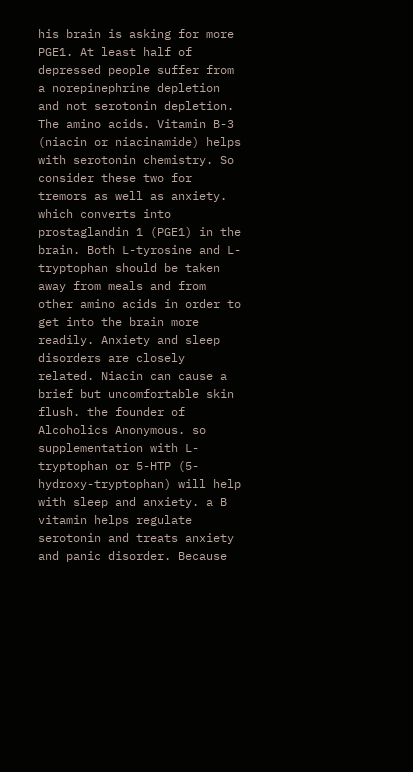his brain is asking for more PGE1. At least half of depressed people suffer from a norepinephrine depletion and not serotonin depletion. The amino acids. Vitamin B-3 (niacin or niacinamide) helps with serotonin chemistry. So consider these two for tremors as well as anxiety. which converts into prostaglandin 1 (PGE1) in the brain. Both L-tyrosine and L-tryptophan should be taken away from meals and from other amino acids in order to get into the brain more readily. Anxiety and sleep disorders are closely related. Niacin can cause a brief but uncomfortable skin flush. the founder of Alcoholics Anonymous. so supplementation with L-tryptophan or 5-HTP (5-hydroxy-tryptophan) will help with sleep and anxiety. a B vitamin helps regulate serotonin and treats anxiety and panic disorder. Because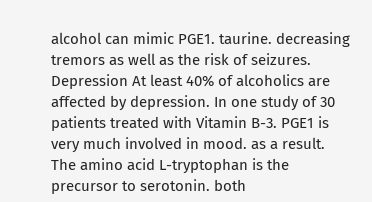alcohol can mimic PGE1. taurine. decreasing tremors as well as the risk of seizures. Depression At least 40% of alcoholics are affected by depression. In one study of 30 patients treated with Vitamin B-3. PGE1 is very much involved in mood. as a result. The amino acid L-tryptophan is the precursor to serotonin. both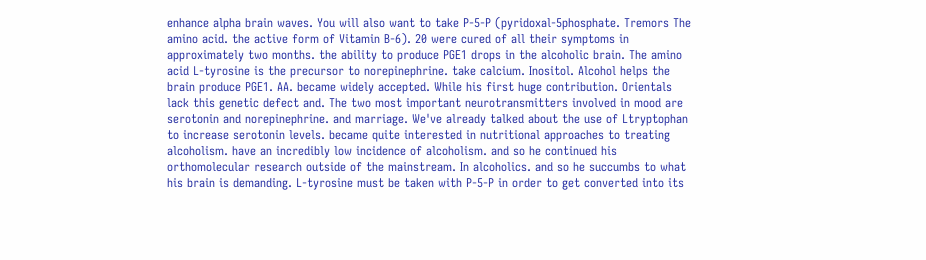enhance alpha brain waves. You will also want to take P-5-P (pyridoxal-5phosphate. Tremors The amino acid. the active form of Vitamin B-6). 20 were cured of all their symptoms in approximately two months. the ability to produce PGE1 drops in the alcoholic brain. The amino acid L-tyrosine is the precursor to norepinephrine. take calcium. Inositol. Alcohol helps the brain produce PGE1. AA. became widely accepted. While his first huge contribution. Orientals lack this genetic defect and. The two most important neurotransmitters involved in mood are serotonin and norepinephrine. and marriage. We've already talked about the use of Ltryptophan to increase serotonin levels. became quite interested in nutritional approaches to treating alcoholism. have an incredibly low incidence of alcoholism. and so he continued his orthomolecular research outside of the mainstream. In alcoholics. and so he succumbs to what his brain is demanding. L-tyrosine must be taken with P-5-P in order to get converted into its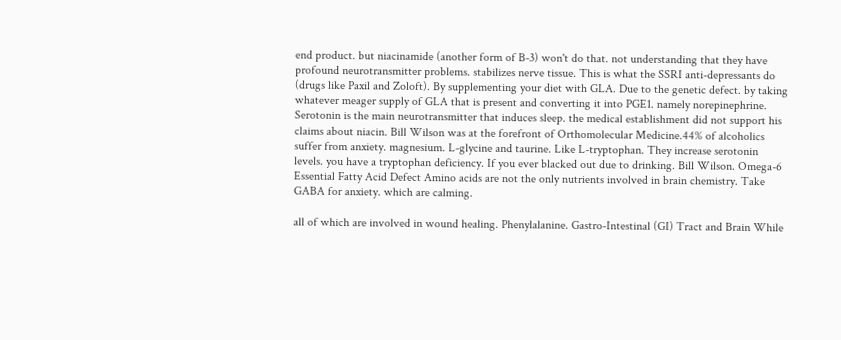end product. but niacinamide (another form of B-3) won't do that. not understanding that they have profound neurotransmitter problems. stabilizes nerve tissue. This is what the SSRI anti-depressants do (drugs like Paxil and Zoloft). By supplementing your diet with GLA. Due to the genetic defect. by taking whatever meager supply of GLA that is present and converting it into PGE1. namely norepinephrine. Serotonin is the main neurotransmitter that induces sleep. the medical establishment did not support his claims about niacin. Bill Wilson was at the forefront of Orthomolecular Medicine.44% of alcoholics suffer from anxiety. magnesium. L-glycine and taurine. Like L-tryptophan. They increase serotonin levels. you have a tryptophan deficiency. If you ever blacked out due to drinking. Bill Wilson. Omega-6 Essential Fatty Acid Defect Amino acids are not the only nutrients involved in brain chemistry. Take GABA for anxiety. which are calming.

all of which are involved in wound healing. Phenylalanine. Gastro-Intestinal (GI) Tract and Brain While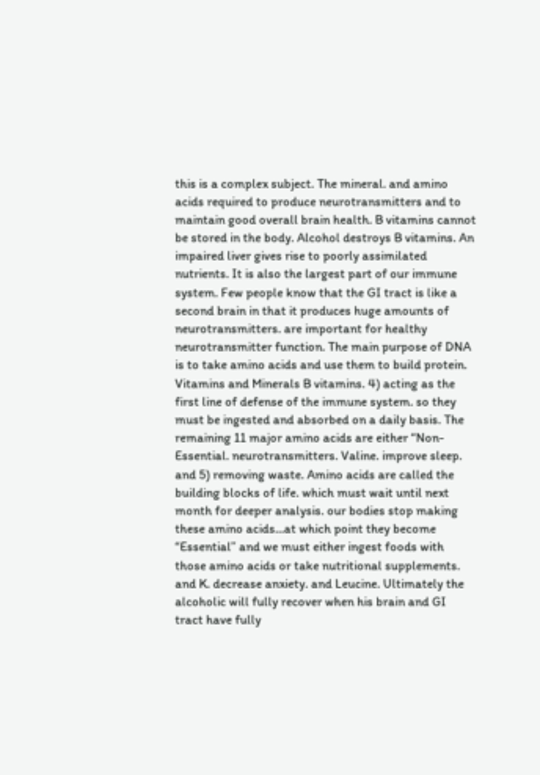this is a complex subject. The mineral. and amino acids required to produce neurotransmitters and to maintain good overall brain health. B vitamins cannot be stored in the body. Alcohol destroys B vitamins. An impaired liver gives rise to poorly assimilated nutrients. It is also the largest part of our immune system. Few people know that the GI tract is like a second brain in that it produces huge amounts of neurotransmitters. are important for healthy neurotransmitter function. The main purpose of DNA is to take amino acids and use them to build protein. Vitamins and Minerals B vitamins. 4) acting as the first line of defense of the immune system. so they must be ingested and absorbed on a daily basis. The remaining 11 major amino acids are either “Non-Essential. neurotransmitters. Valine. improve sleep. and 5) removing waste. Amino acids are called the building blocks of life. which must wait until next month for deeper analysis. our bodies stop making these amino acids…at which point they become “Essential” and we must either ingest foods with those amino acids or take nutritional supplements. and K. decrease anxiety. and Leucine. Ultimately the alcoholic will fully recover when his brain and GI tract have fully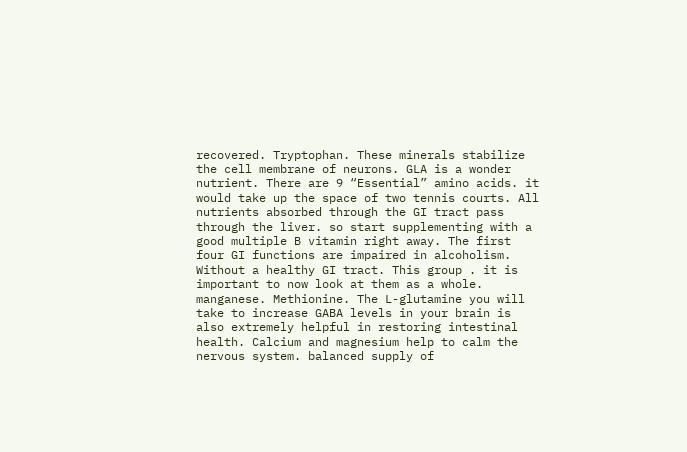recovered. Tryptophan. These minerals stabilize the cell membrane of neurons. GLA is a wonder nutrient. There are 9 “Essential” amino acids. it would take up the space of two tennis courts. All nutrients absorbed through the GI tract pass through the liver. so start supplementing with a good multiple B vitamin right away. The first four GI functions are impaired in alcoholism. Without a healthy GI tract. This group . it is important to now look at them as a whole. manganese. Methionine. The L-glutamine you will take to increase GABA levels in your brain is also extremely helpful in restoring intestinal health. Calcium and magnesium help to calm the nervous system. balanced supply of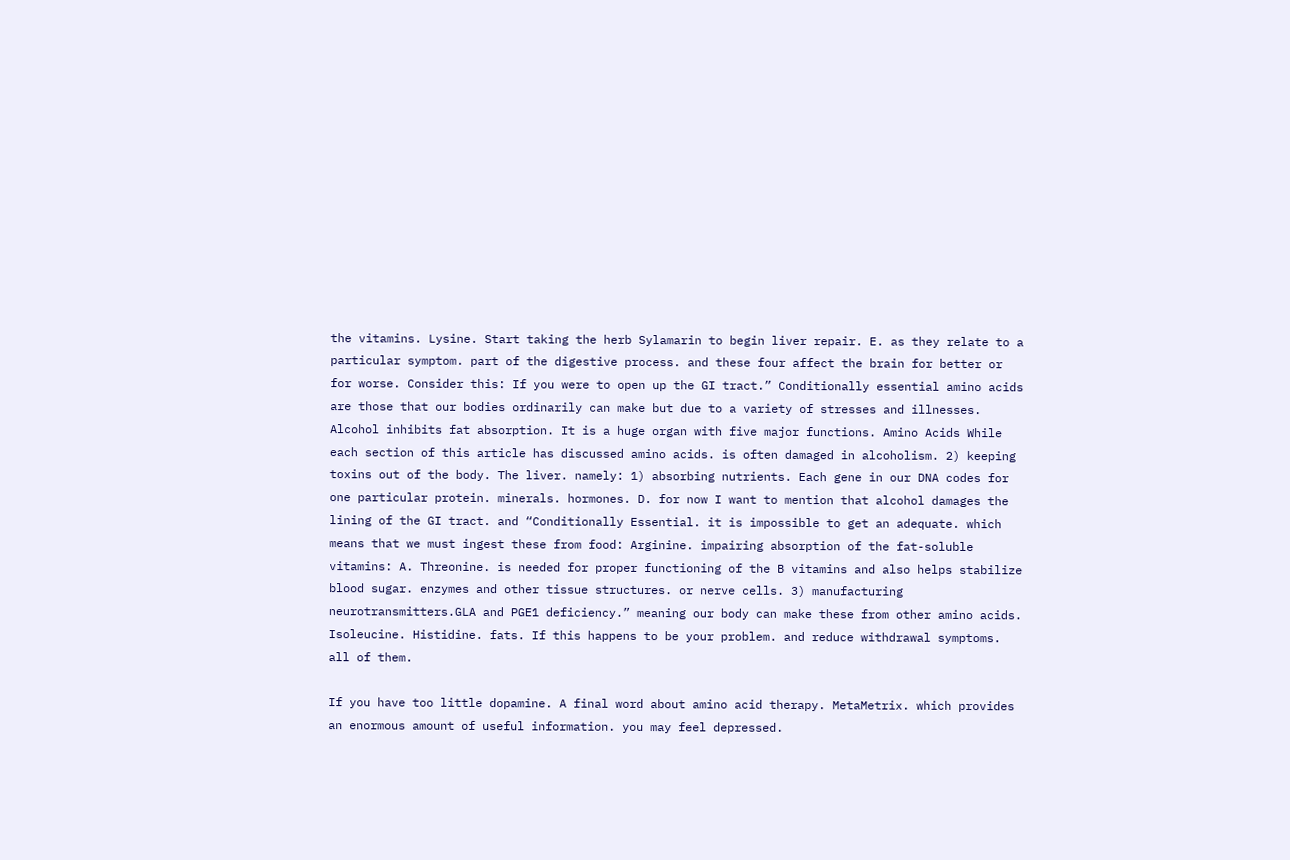the vitamins. Lysine. Start taking the herb Sylamarin to begin liver repair. E. as they relate to a particular symptom. part of the digestive process. and these four affect the brain for better or for worse. Consider this: If you were to open up the GI tract.” Conditionally essential amino acids are those that our bodies ordinarily can make but due to a variety of stresses and illnesses. Alcohol inhibits fat absorption. It is a huge organ with five major functions. Amino Acids While each section of this article has discussed amino acids. is often damaged in alcoholism. 2) keeping toxins out of the body. The liver. namely: 1) absorbing nutrients. Each gene in our DNA codes for one particular protein. minerals. hormones. D. for now I want to mention that alcohol damages the lining of the GI tract. and “Conditionally Essential. it is impossible to get an adequate. which means that we must ingest these from food: Arginine. impairing absorption of the fat-soluble vitamins: A. Threonine. is needed for proper functioning of the B vitamins and also helps stabilize blood sugar. enzymes and other tissue structures. or nerve cells. 3) manufacturing neurotransmitters.GLA and PGE1 deficiency.” meaning our body can make these from other amino acids. Isoleucine. Histidine. fats. If this happens to be your problem. and reduce withdrawal symptoms. all of them.

If you have too little dopamine. A final word about amino acid therapy. MetaMetrix. which provides an enormous amount of useful information. you may feel depressed.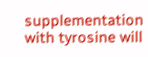supplementation with tyrosine will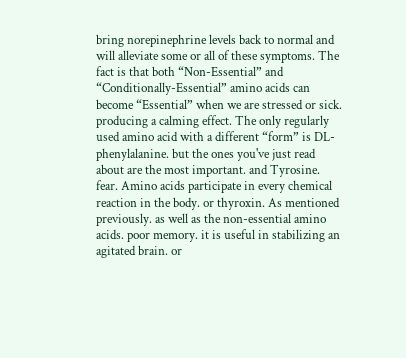bring norepinephrine levels back to normal and will alleviate some or all of these symptoms. The fact is that both “Non-Essential” and “Conditionally-Essential” amino acids can become “Essential” when we are stressed or sick. producing a calming effect. The only regularly used amino acid with a different “form” is DL-phenylalanine. but the ones you've just read about are the most important. and Tyrosine. fear. Amino acids participate in every chemical reaction in the body. or thyroxin. As mentioned previously. as well as the non-essential amino acids. poor memory. it is useful in stabilizing an agitated brain. or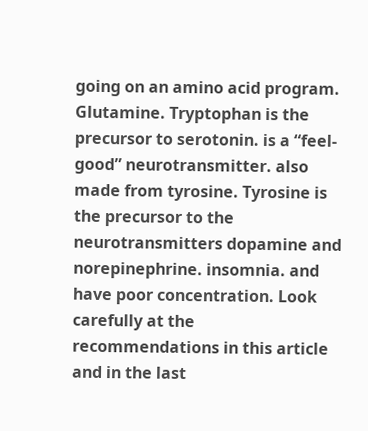going on an amino acid program. Glutamine. Tryptophan is the precursor to serotonin. is a “feel-good” neurotransmitter. also made from tyrosine. Tyrosine is the precursor to the neurotransmitters dopamine and norepinephrine. insomnia. and have poor concentration. Look carefully at the recommendations in this article and in the last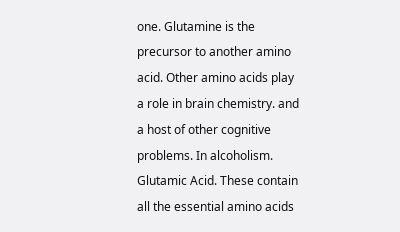one. Glutamine is the precursor to another amino acid. Other amino acids play a role in brain chemistry. and a host of other cognitive problems. In alcoholism. Glutamic Acid. These contain all the essential amino acids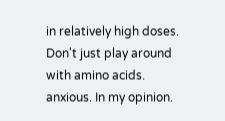in relatively high doses. Don't just play around with amino acids. anxious. In my opinion.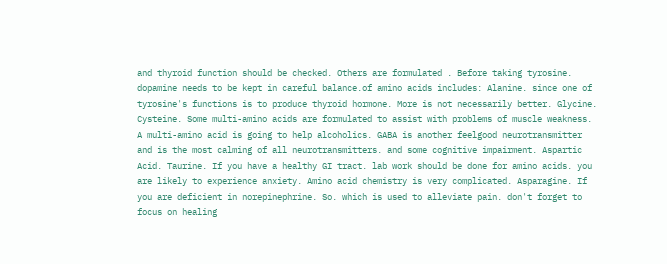and thyroid function should be checked. Others are formulated . Before taking tyrosine. dopamine needs to be kept in careful balance.of amino acids includes: Alanine. since one of tyrosine's functions is to produce thyroid hormone. More is not necessarily better. Glycine. Cysteine. Some multi-amino acids are formulated to assist with problems of muscle weakness. A multi-amino acid is going to help alcoholics. GABA is another feelgood neurotransmitter and is the most calming of all neurotransmitters. and some cognitive impairment. Aspartic Acid. Taurine. If you have a healthy GI tract. lab work should be done for amino acids. you are likely to experience anxiety. Amino acid chemistry is very complicated. Asparagine. If you are deficient in norepinephrine. So. which is used to alleviate pain. don't forget to focus on healing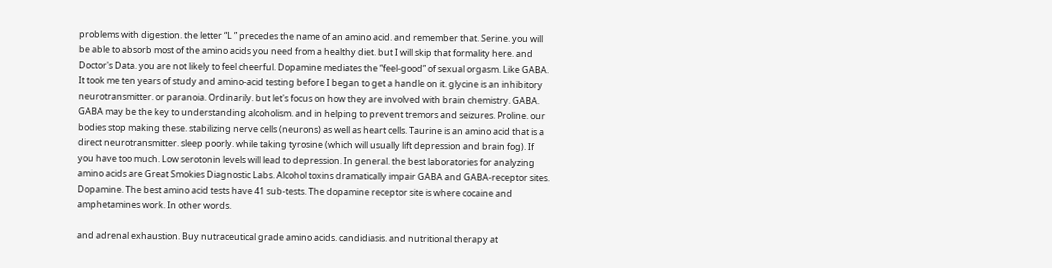problems with digestion. the letter “L ” precedes the name of an amino acid. and remember that. Serine. you will be able to absorb most of the amino acids you need from a healthy diet. but I will skip that formality here. and Doctor's Data. you are not likely to feel cheerful. Dopamine mediates the “feel-good” of sexual orgasm. Like GABA. It took me ten years of study and amino-acid testing before I began to get a handle on it. glycine is an inhibitory neurotransmitter. or paranoia. Ordinarily. but let's focus on how they are involved with brain chemistry. GABA. GABA may be the key to understanding alcoholism. and in helping to prevent tremors and seizures. Proline. our bodies stop making these. stabilizing nerve cells (neurons) as well as heart cells. Taurine is an amino acid that is a direct neurotransmitter. sleep poorly. while taking tyrosine (which will usually lift depression and brain fog). If you have too much. Low serotonin levels will lead to depression. In general. the best laboratories for analyzing amino acids are Great Smokies Diagnostic Labs. Alcohol toxins dramatically impair GABA and GABA-receptor sites. Dopamine. The best amino acid tests have 41 sub-tests. The dopamine receptor site is where cocaine and amphetamines work. In other words.

and adrenal exhaustion. Buy nutraceutical grade amino acids. candidiasis. and nutritional therapy at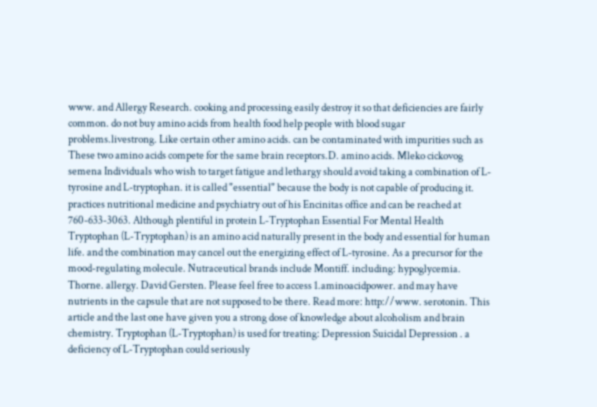www. and Allergy Research. cooking and processing easily destroy it so that deficiencies are fairly common. do not buy amino acids from health food help people with blood sugar problems.livestrong. Like certain other amino acids. can be contaminated with impurities such as These two amino acids compete for the same brain receptors.D. amino acids. Mleko cickovog semena Individuals who wish to target fatigue and lethargy should avoid taking a combination of L-tyrosine and L-tryptophan. it is called "essential" because the body is not capable of producing it. practices nutritional medicine and psychiatry out of his Encinitas office and can be reached at 760-633-3063. Although plentiful in protein L-Tryptophan Essential For Mental Health Tryptophan (L-Tryptophan) is an amino acid naturally present in the body and essential for human life. and the combination may cancel out the energizing effect of L-tyrosine. As a precursor for the mood-regulating molecule. Nutraceutical brands include Montiff. including: hypoglycemia. Thorne. allergy. David Gersten. Please feel free to access 1.aminoacidpower. and may have nutrients in the capsule that are not supposed to be there. Read more: http://www. serotonin. This article and the last one have given you a strong dose of knowledge about alcoholism and brain chemistry. Tryptophan (L-Tryptophan) is used for treating: Depression Suicidal Depression . a deficiency of L-Tryptophan could seriously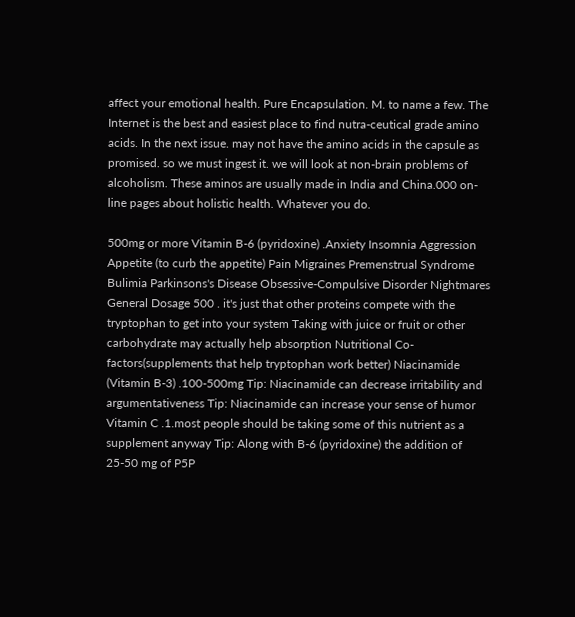affect your emotional health. Pure Encapsulation. M. to name a few. The Internet is the best and easiest place to find nutra-ceutical grade amino acids. In the next issue. may not have the amino acids in the capsule as promised. so we must ingest it. we will look at non-brain problems of alcoholism. These aminos are usually made in India and China.000 on-line pages about holistic health. Whatever you do.

500mg or more Vitamin B-6 (pyridoxine) .Anxiety Insomnia Aggression Appetite (to curb the appetite) Pain Migraines Premenstrual Syndrome Bulimia Parkinsons's Disease Obsessive-Compulsive Disorder Nightmares General Dosage 500 . it's just that other proteins compete with the tryptophan to get into your system Taking with juice or fruit or other carbohydrate may actually help absorption Nutritional Co-factors(supplements that help tryptophan work better) Niacinamide (Vitamin B-3) .100-500mg Tip: Niacinamide can decrease irritability and argumentativeness Tip: Niacinamide can increase your sense of humor Vitamin C .1.most people should be taking some of this nutrient as a supplement anyway Tip: Along with B-6 (pyridoxine) the addition of 25-50 mg of P5P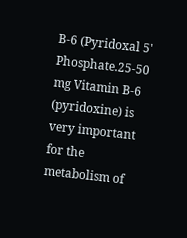B-6 (Pyridoxal 5' Phosphate.25-50 mg Vitamin B-6 (pyridoxine) is very important for the metabolism of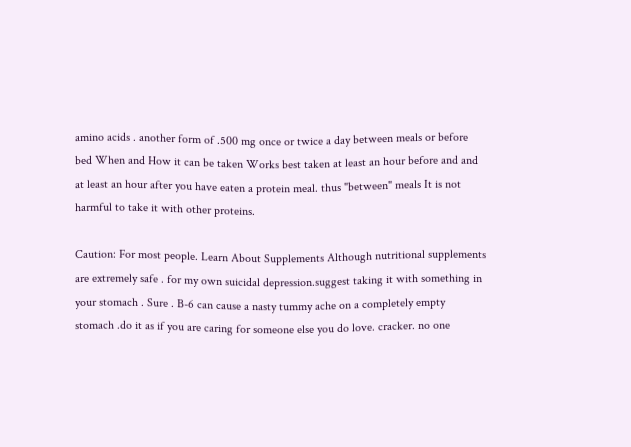amino acids . another form of .500 mg once or twice a day between meals or before bed When and How it can be taken Works best taken at least an hour before and and at least an hour after you have eaten a protein meal. thus "between" meals It is not harmful to take it with other proteins.

Caution: For most people. Learn About Supplements Although nutritional supplements are extremely safe . for my own suicidal depression.suggest taking it with something in your stomach . Sure . B-6 can cause a nasty tummy ache on a completely empty stomach .do it as if you are caring for someone else you do love. cracker. no one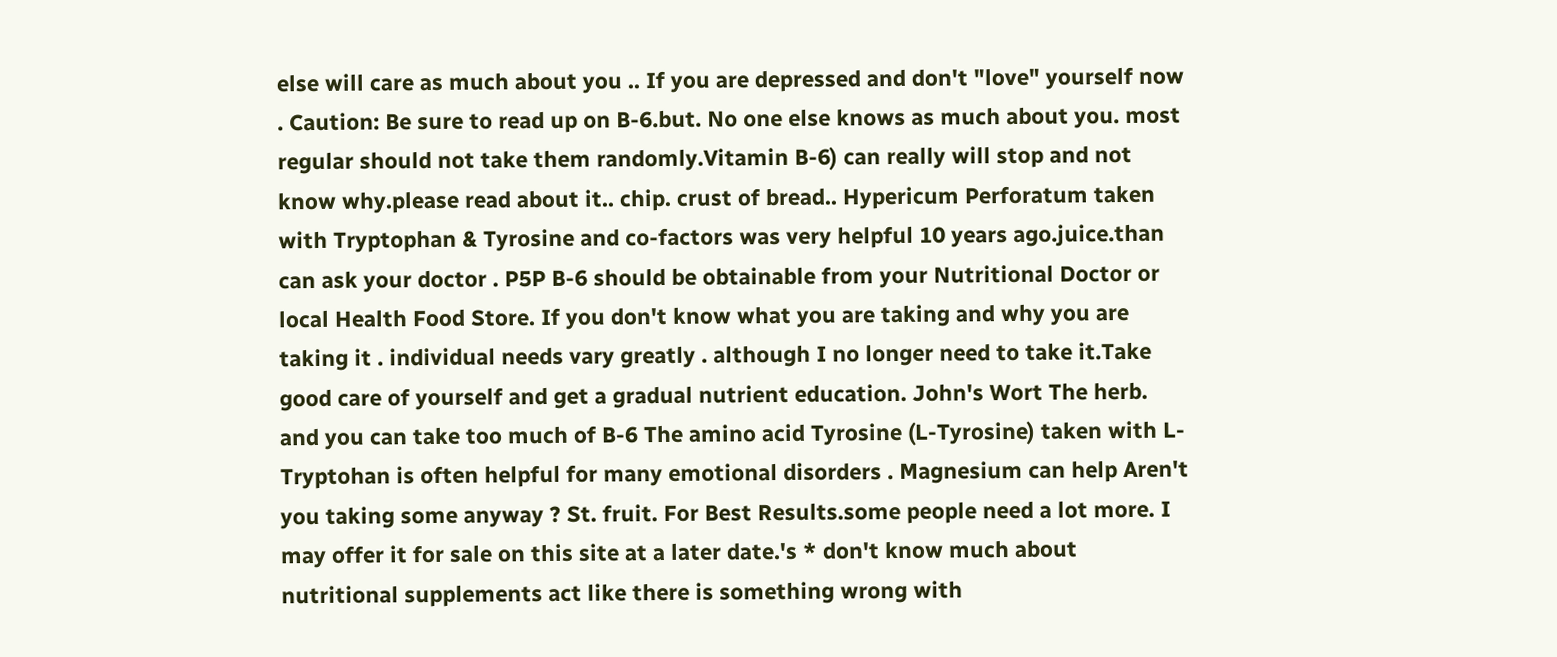else will care as much about you .. If you are depressed and don't "love" yourself now . Caution: Be sure to read up on B-6.but. No one else knows as much about you. most regular should not take them randomly.Vitamin B-6) can really will stop and not know why.please read about it.. chip. crust of bread.. Hypericum Perforatum taken with Tryptophan & Tyrosine and co-factors was very helpful 10 years ago.juice.than can ask your doctor . P5P B-6 should be obtainable from your Nutritional Doctor or local Health Food Store. If you don't know what you are taking and why you are taking it . individual needs vary greatly . although I no longer need to take it.Take good care of yourself and get a gradual nutrient education. John's Wort The herb. and you can take too much of B-6 The amino acid Tyrosine (L-Tyrosine) taken with L-Tryptohan is often helpful for many emotional disorders . Magnesium can help Aren't you taking some anyway ? St. fruit. For Best Results.some people need a lot more. I may offer it for sale on this site at a later date.'s * don't know much about nutritional supplements act like there is something wrong with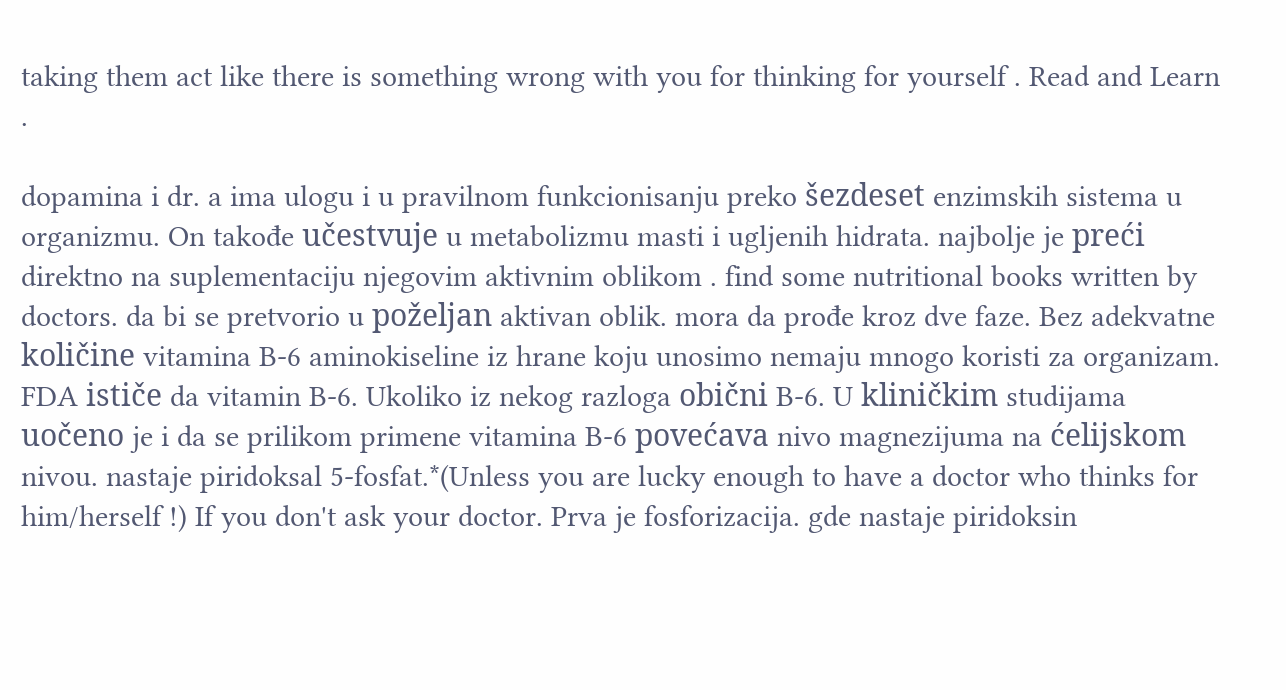taking them act like there is something wrong with you for thinking for yourself . Read and Learn .

dopamina i dr. a ima ulogu i u pravilnom funkcionisanju preko šezdeset enzimskih sistema u organizmu. On takođe učestvuje u metabolizmu masti i ugljenih hidrata. najbolje je preći direktno na suplementaciju njegovim aktivnim oblikom . find some nutritional books written by doctors. da bi se pretvorio u poželjan aktivan oblik. mora da prođe kroz dve faze. Bez adekvatne količine vitamina B-6 aminokiseline iz hrane koju unosimo nemaju mnogo koristi za organizam. FDA ističe da vitamin B-6. Ukoliko iz nekog razloga obični B-6. U kliničkim studijama uočeno je i da se prilikom primene vitamina B-6 povećava nivo magnezijuma na ćelijskom nivou. nastaje piridoksal 5-fosfat.*(Unless you are lucky enough to have a doctor who thinks for him/herself !) If you don't ask your doctor. Prva je fosforizacija. gde nastaje piridoksin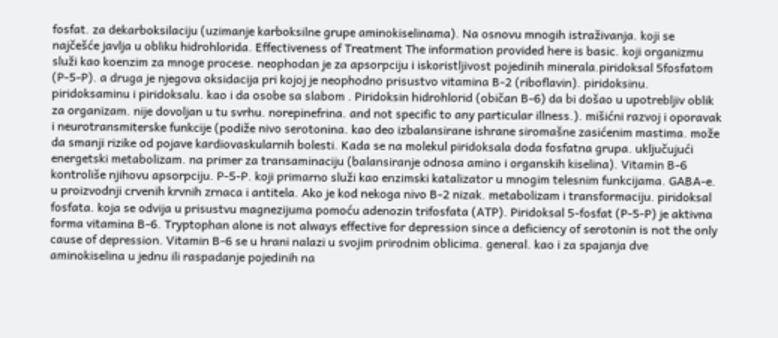fosfat. za dekarboksilaciju (uzimanje karboksilne grupe aminokiselinama). Na osnovu mnogih istraživanja. koji se najčešće javlja u obliku hidrohlorida. Effectiveness of Treatment The information provided here is basic. koji organizmu služi kao koenzim za mnoge procese. neophodan je za apsorpciju i iskoristljivost pojedinih minerala.piridoksal 5fosfatom (P-5-P). a druga je njegova oksidacija pri kojoj je neophodno prisustvo vitamina B-2 (riboflavin). piridoksinu. piridoksaminu i piridoksalu. kao i da osobe sa slabom . Piridoksin hidrohlorid (običan B-6) da bi došao u upotrebljiv oblik za organizam. nije dovoljan u tu svrhu. norepinefrina. and not specific to any particular illness.). mišićni razvoj i oporavak i neurotransmiterske funkcije (podiže nivo serotonina. kao deo izbalansirane ishrane siromašne zasićenim mastima. može da smanji rizike od pojave kardiovaskularnih bolesti. Kada se na molekul piridoksala doda fosfatna grupa. uključujući energetski metabolizam. na primer za transaminaciju (balansiranje odnosa amino i organskih kiselina). Vitamin B-6 kontroliše njihovu apsorpciju. P-5-P. koji primarno služi kao enzimski katalizator u mnogim telesnim funkcijama. GABA-e. u proizvodnji crvenih krvnih zrnaca i antitela. Ako je kod nekoga nivo B-2 nizak. metabolizam i transformaciju. piridoksal fosfata. koja se odvija u prisustvu magnezijuma pomoću adenozin trifosfata (ATP). Piridoksal 5-fosfat (P-5-P) je aktivna forma vitamina B-6. Tryptophan alone is not always effective for depression since a deficiency of serotonin is not the only cause of depression. Vitamin B-6 se u hrani nalazi u svojim prirodnim oblicima. general. kao i za spajanja dve aminokiselina u jednu ili raspadanje pojedinih na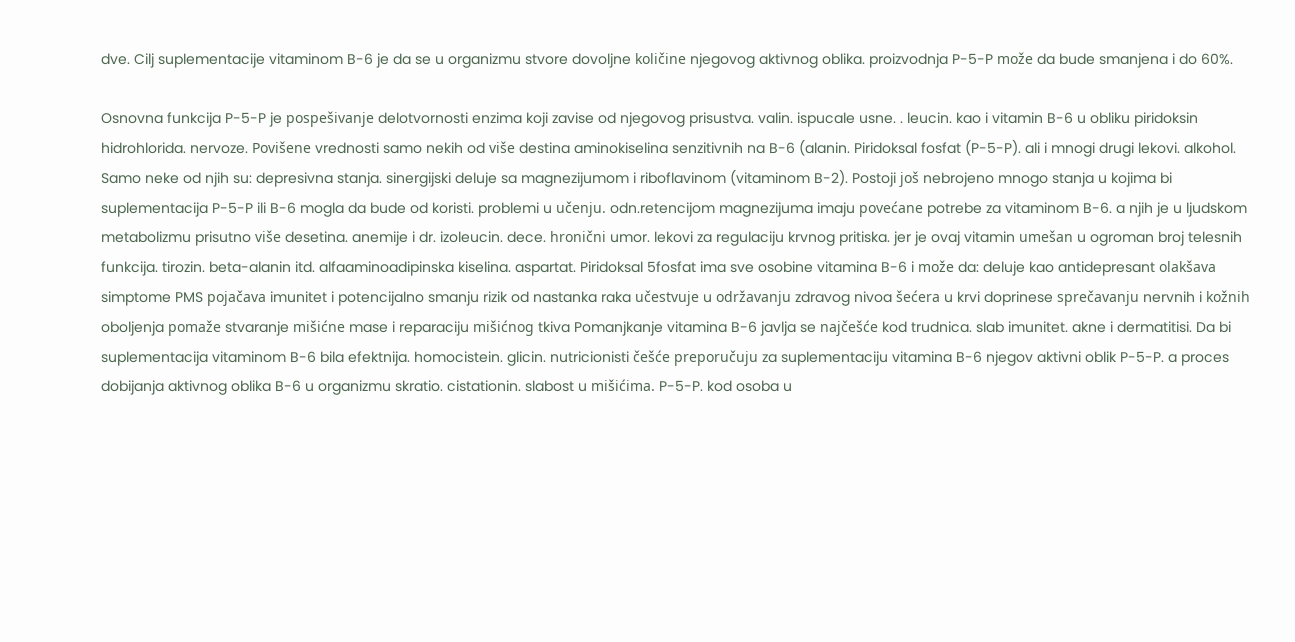dve. Cilj suplementacije vitaminom B-6 je da se u organizmu stvore dovoljne količine njegovog aktivnog oblika. proizvodnja P-5-P može da bude smanjena i do 60%.

Osnovna funkcija P-5-P je pospešivanje delotvornosti enzima koji zavise od njegovog prisustva. valin. ispucale usne. . leucin. kao i vitamin B-6 u obliku piridoksin hidrohlorida. nervoze. Povišene vrednosti samo nekih od više destina aminokiselina senzitivnih na B-6 (alanin. Piridoksal fosfat (P-5-P). ali i mnogi drugi lekovi. alkohol. Samo neke od njih su: depresivna stanja. sinergijski deluje sa magnezijumom i riboflavinom (vitaminom B-2). Postoji još nebrojeno mnogo stanja u kojima bi suplementacija P-5-P ili B-6 mogla da bude od koristi. problemi u učenju. odn.retencijom magnezijuma imaju povećane potrebe za vitaminom B-6. a njih je u ljudskom metabolizmu prisutno više desetina. anemije i dr. izoleucin. dece. hronični umor. lekovi za regulaciju krvnog pritiska. jer je ovaj vitamin umešan u ogroman broj telesnih funkcija. tirozin. beta-alanin itd. alfaaminoadipinska kiselina. aspartat. Piridoksal 5fosfat ima sve osobine vitamina B-6 i može da: deluje kao antidepresant olakšava simptome PMS pojačava imunitet i potencijalno smanju rizik od nastanka raka učestvuje u održavanju zdravog nivoa šećera u krvi doprinese sprečavanju nervnih i kožnih oboljenja pomaže stvaranje mišićne mase i reparaciju mišićnog tkiva Pomanjkanje vitamina B-6 javlja se najčešće kod trudnica. slab imunitet. akne i dermatitisi. Da bi suplementacija vitaminom B-6 bila efektnija. homocistein. glicin. nutricionisti češće preporučuju za suplementaciju vitamina B-6 njegov aktivni oblik P-5-P. a proces dobijanja aktivnog oblika B-6 u organizmu skratio. cistationin. slabost u mišićima. P-5-P. kod osoba u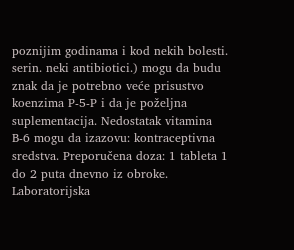poznijim godinama i kod nekih bolesti. serin. neki antibiotici.) mogu da budu znak da je potrebno veće prisustvo koenzima P-5-P i da je poželjna suplementacija. Nedostatak vitamina B-6 mogu da izazovu: kontraceptivna sredstva. Preporučena doza: 1 tableta 1 do 2 puta dnevno iz obroke. Laboratorijska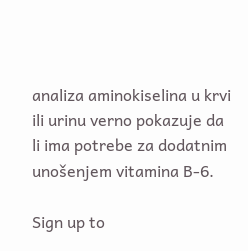analiza aminokiselina u krvi ili urinu verno pokazuje da li ima potrebe za dodatnim unošenjem vitamina B-6.

Sign up to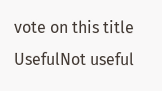vote on this title
UsefulNot useful